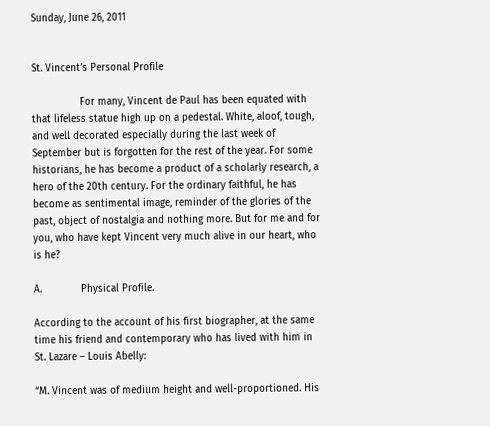Sunday, June 26, 2011


St. Vincent’s Personal Profile

                For many, Vincent de Paul has been equated with that lifeless statue high up on a pedestal. White, aloof, tough, and well decorated especially during the last week of September but is forgotten for the rest of the year. For some historians, he has become a product of a scholarly research, a hero of the 20th century. For the ordinary faithful, he has become as sentimental image, reminder of the glories of the past, object of nostalgia and nothing more. But for me and for you, who have kept Vincent very much alive in our heart, who is he?

A.             Physical Profile.

According to the account of his first biographer, at the same time his friend and contemporary who has lived with him in St. Lazare – Louis Abelly:

“M. Vincent was of medium height and well-proportioned. His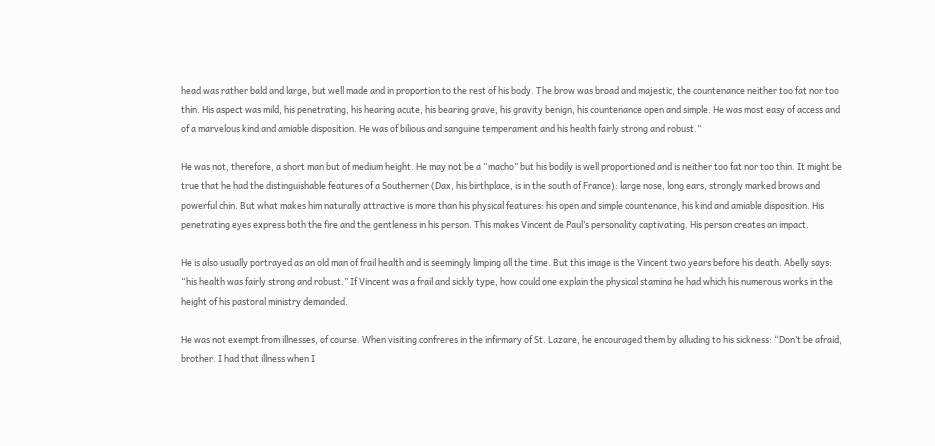head was rather bald and large, but well made and in proportion to the rest of his body. The brow was broad and majestic, the countenance neither too fat nor too thin. His aspect was mild, his penetrating, his hearing acute, his bearing grave, his gravity benign, his countenance open and simple. He was most easy of access and of a marvelous kind and amiable disposition. He was of bilious and sanguine temperament and his health fairly strong and robust.”

He was not, therefore, a short man but of medium height. He may not be a “macho” but his bodily is well proportioned and is neither too fat nor too thin. It might be true that he had the distinguishable features of a Southerner (Dax, his birthplace, is in the south of France): large nose, long ears, strongly marked brows and powerful chin. But what makes him naturally attractive is more than his physical features: his open and simple countenance, his kind and amiable disposition. His penetrating eyes express both the fire and the gentleness in his person. This makes Vincent de Paul’s personality captivating. His person creates an impact.

He is also usually portrayed as an old man of frail health and is seemingly limping all the time. But this image is the Vincent two years before his death. Abelly says: “his health was fairly strong and robust.” If Vincent was a frail and sickly type, how could one explain the physical stamina he had which his numerous works in the height of his pastoral ministry demanded.

He was not exempt from illnesses, of course. When visiting confreres in the infirmary of St. Lazare, he encouraged them by alluding to his sickness: “Don’t be afraid, brother. I had that illness when I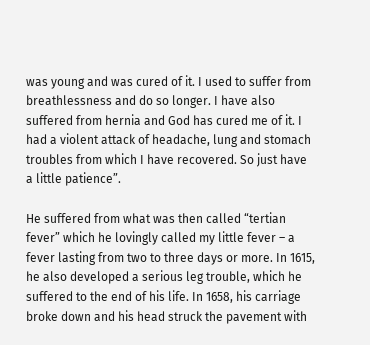was young and was cured of it. I used to suffer from breathlessness and do so longer. I have also suffered from hernia and God has cured me of it. I had a violent attack of headache, lung and stomach troubles from which I have recovered. So just have a little patience”.

He suffered from what was then called “tertian fever” which he lovingly called my little fever – a fever lasting from two to three days or more. In 1615, he also developed a serious leg trouble, which he suffered to the end of his life. In 1658, his carriage broke down and his head struck the pavement with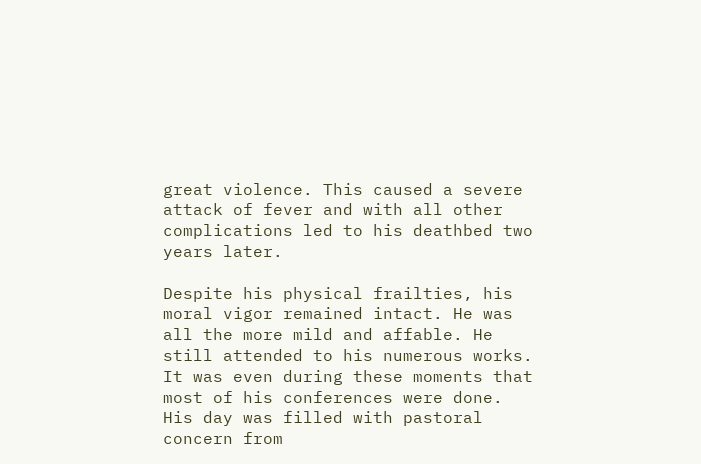great violence. This caused a severe attack of fever and with all other complications led to his deathbed two years later.

Despite his physical frailties, his moral vigor remained intact. He was all the more mild and affable. He still attended to his numerous works. It was even during these moments that most of his conferences were done. His day was filled with pastoral concern from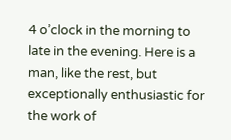4 o’clock in the morning to late in the evening. Here is a man, like the rest, but exceptionally enthusiastic for the work of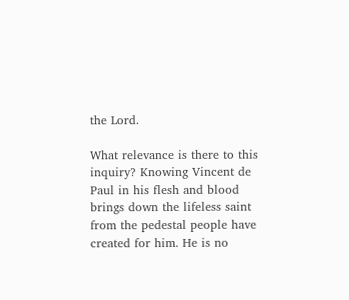the Lord.

What relevance is there to this inquiry? Knowing Vincent de Paul in his flesh and blood brings down the lifeless saint from the pedestal people have created for him. He is no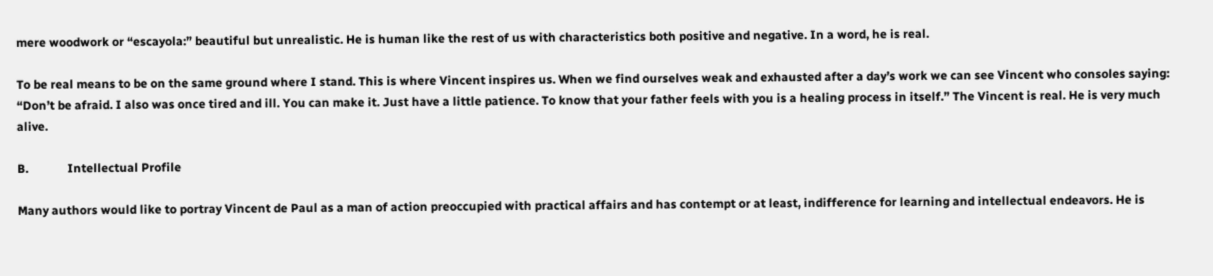mere woodwork or “escayola:” beautiful but unrealistic. He is human like the rest of us with characteristics both positive and negative. In a word, he is real.

To be real means to be on the same ground where I stand. This is where Vincent inspires us. When we find ourselves weak and exhausted after a day’s work we can see Vincent who consoles saying: “Don’t be afraid. I also was once tired and ill. You can make it. Just have a little patience. To know that your father feels with you is a healing process in itself.” The Vincent is real. He is very much alive.

B.             Intellectual Profile

Many authors would like to portray Vincent de Paul as a man of action preoccupied with practical affairs and has contempt or at least, indifference for learning and intellectual endeavors. He is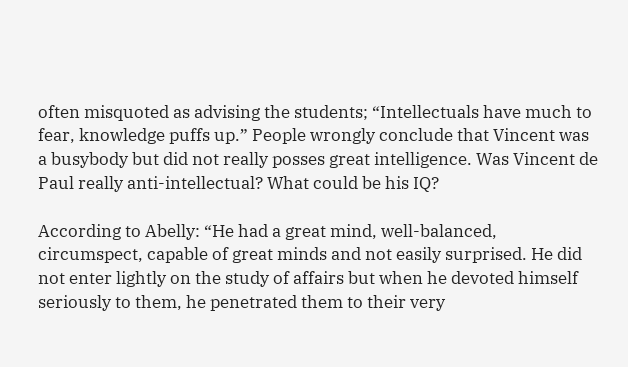often misquoted as advising the students; “Intellectuals have much to fear, knowledge puffs up.” People wrongly conclude that Vincent was a busybody but did not really posses great intelligence. Was Vincent de Paul really anti-intellectual? What could be his IQ?

According to Abelly: “He had a great mind, well-balanced, circumspect, capable of great minds and not easily surprised. He did not enter lightly on the study of affairs but when he devoted himself seriously to them, he penetrated them to their very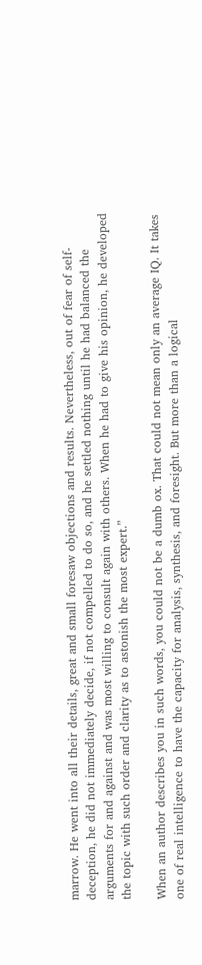marrow. He went into all their details, great and small foresaw objections and results. Nevertheless, out of fear of self-deception, he did not immediately decide, if not compelled to do so, and he settled nothing until he had balanced the arguments for and against and was most willing to consult again with others. When he had to give his opinion, he developed the topic with such order and clarity as to astonish the most expert.”

When an author describes you in such words, you could not be a dumb ox. That could not mean only an average IQ. It takes one of real intelligence to have the capacity for analysis, synthesis, and foresight. But more than a logical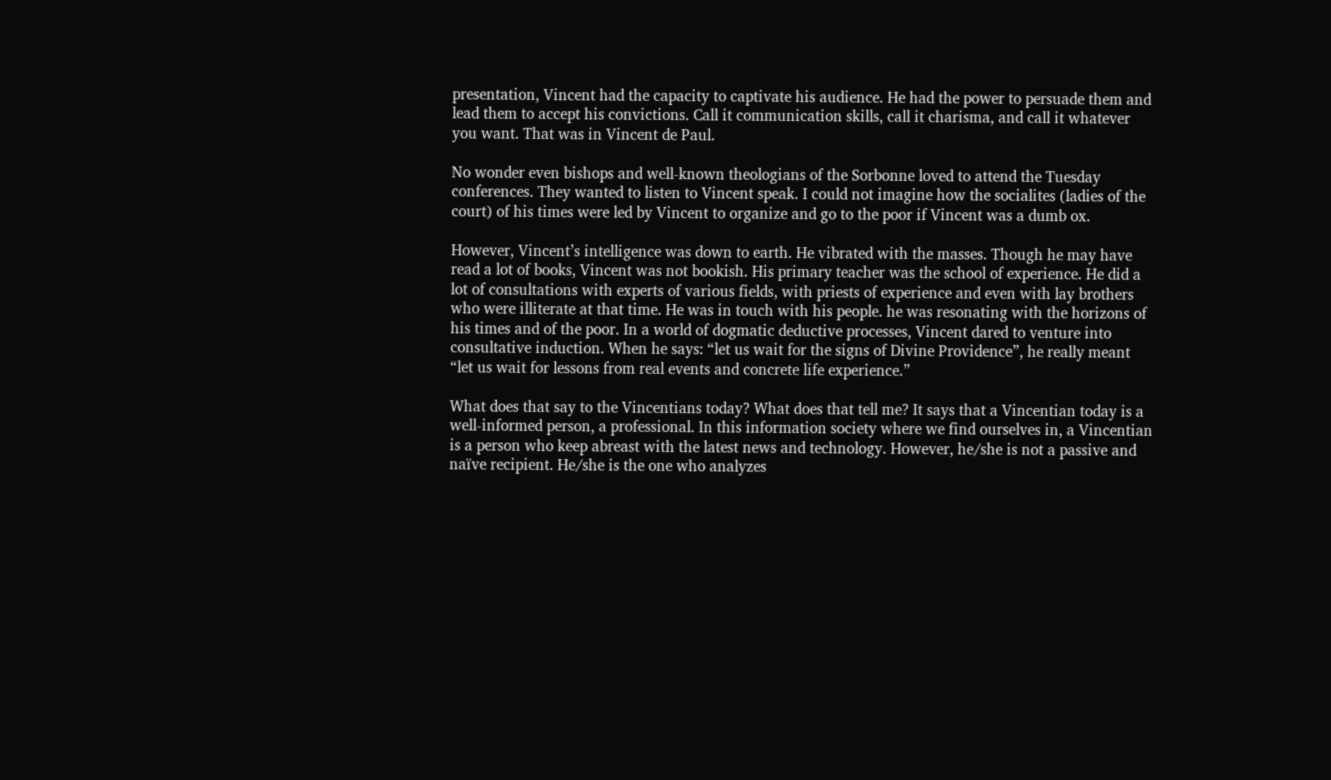presentation, Vincent had the capacity to captivate his audience. He had the power to persuade them and lead them to accept his convictions. Call it communication skills, call it charisma, and call it whatever you want. That was in Vincent de Paul.

No wonder even bishops and well-known theologians of the Sorbonne loved to attend the Tuesday conferences. They wanted to listen to Vincent speak. I could not imagine how the socialites (ladies of the court) of his times were led by Vincent to organize and go to the poor if Vincent was a dumb ox.

However, Vincent’s intelligence was down to earth. He vibrated with the masses. Though he may have read a lot of books, Vincent was not bookish. His primary teacher was the school of experience. He did a lot of consultations with experts of various fields, with priests of experience and even with lay brothers who were illiterate at that time. He was in touch with his people. he was resonating with the horizons of his times and of the poor. In a world of dogmatic deductive processes, Vincent dared to venture into consultative induction. When he says: “let us wait for the signs of Divine Providence”, he really meant “let us wait for lessons from real events and concrete life experience.”

What does that say to the Vincentians today? What does that tell me? It says that a Vincentian today is a well-informed person, a professional. In this information society where we find ourselves in, a Vincentian is a person who keep abreast with the latest news and technology. However, he/she is not a passive and naïve recipient. He/she is the one who analyzes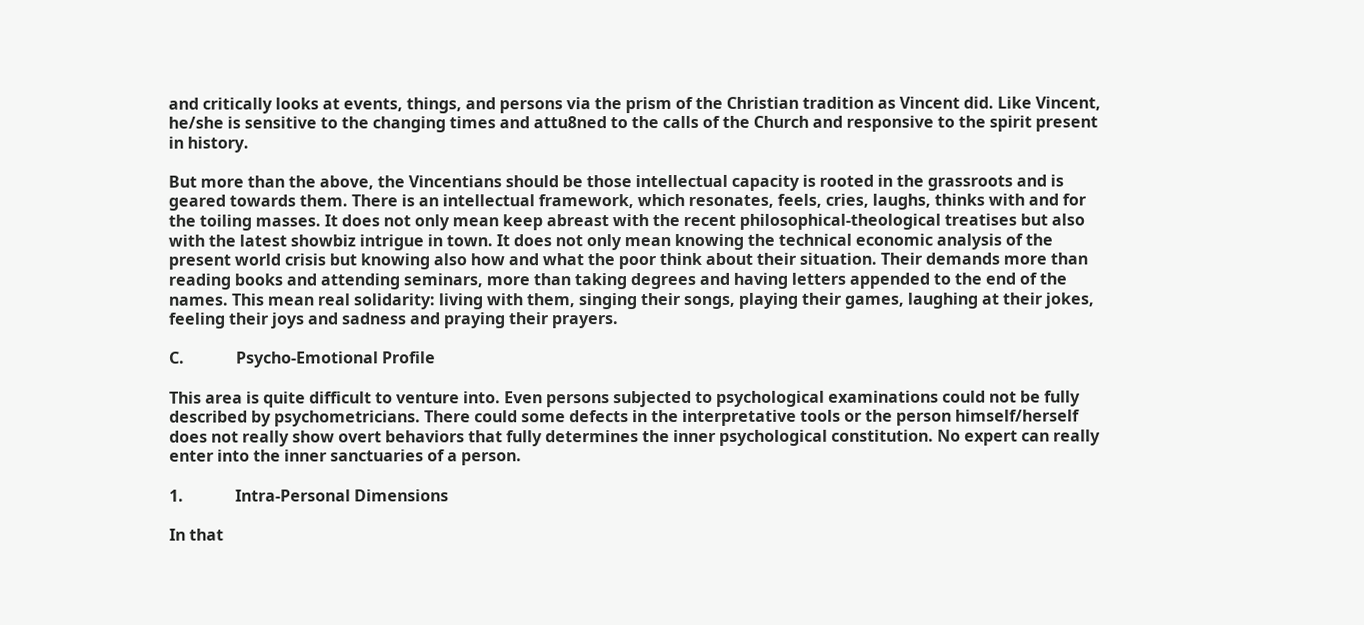and critically looks at events, things, and persons via the prism of the Christian tradition as Vincent did. Like Vincent, he/she is sensitive to the changing times and attu8ned to the calls of the Church and responsive to the spirit present in history.

But more than the above, the Vincentians should be those intellectual capacity is rooted in the grassroots and is geared towards them. There is an intellectual framework, which resonates, feels, cries, laughs, thinks with and for the toiling masses. It does not only mean keep abreast with the recent philosophical-theological treatises but also with the latest showbiz intrigue in town. It does not only mean knowing the technical economic analysis of the present world crisis but knowing also how and what the poor think about their situation. Their demands more than reading books and attending seminars, more than taking degrees and having letters appended to the end of the names. This mean real solidarity: living with them, singing their songs, playing their games, laughing at their jokes, feeling their joys and sadness and praying their prayers.

C.             Psycho-Emotional Profile

This area is quite difficult to venture into. Even persons subjected to psychological examinations could not be fully described by psychometricians. There could some defects in the interpretative tools or the person himself/herself does not really show overt behaviors that fully determines the inner psychological constitution. No expert can really enter into the inner sanctuaries of a person.

1.             Intra-Personal Dimensions

In that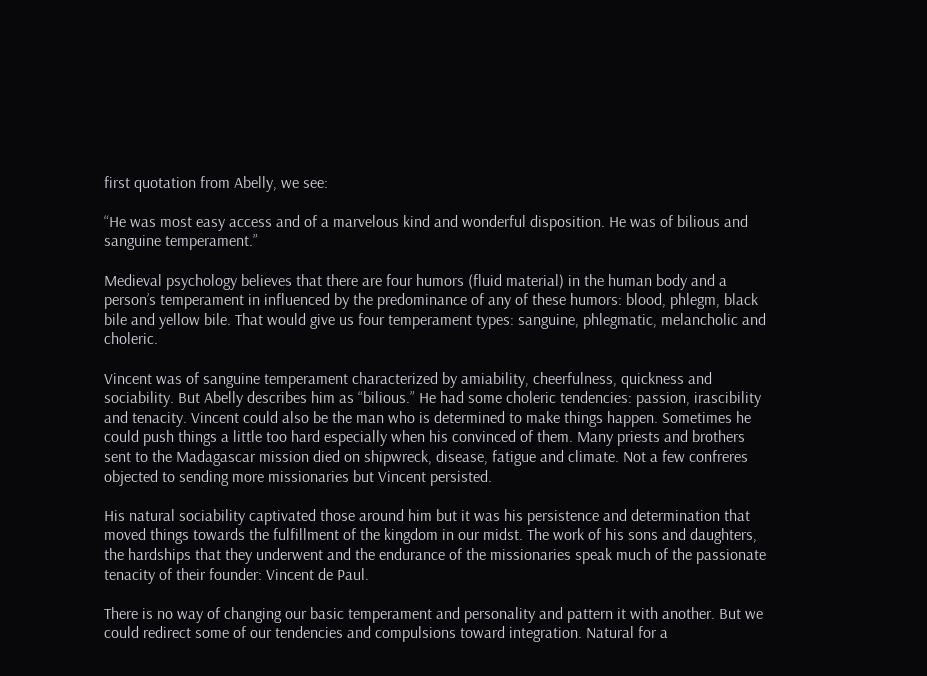first quotation from Abelly, we see:

“He was most easy access and of a marvelous kind and wonderful disposition. He was of bilious and sanguine temperament.”

Medieval psychology believes that there are four humors (fluid material) in the human body and a person’s temperament in influenced by the predominance of any of these humors: blood, phlegm, black bile and yellow bile. That would give us four temperament types: sanguine, phlegmatic, melancholic and choleric.

Vincent was of sanguine temperament characterized by amiability, cheerfulness, quickness and sociability. But Abelly describes him as “bilious.” He had some choleric tendencies: passion, irascibility and tenacity. Vincent could also be the man who is determined to make things happen. Sometimes he could push things a little too hard especially when his convinced of them. Many priests and brothers sent to the Madagascar mission died on shipwreck, disease, fatigue and climate. Not a few confreres objected to sending more missionaries but Vincent persisted.

His natural sociability captivated those around him but it was his persistence and determination that moved things towards the fulfillment of the kingdom in our midst. The work of his sons and daughters, the hardships that they underwent and the endurance of the missionaries speak much of the passionate tenacity of their founder: Vincent de Paul.

There is no way of changing our basic temperament and personality and pattern it with another. But we could redirect some of our tendencies and compulsions toward integration. Natural for a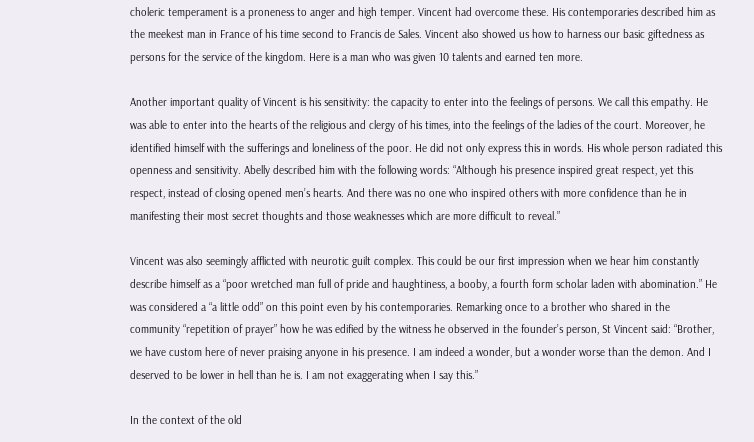choleric temperament is a proneness to anger and high temper. Vincent had overcome these. His contemporaries described him as the meekest man in France of his time second to Francis de Sales. Vincent also showed us how to harness our basic giftedness as persons for the service of the kingdom. Here is a man who was given 10 talents and earned ten more.

Another important quality of Vincent is his sensitivity: the capacity to enter into the feelings of persons. We call this empathy. He was able to enter into the hearts of the religious and clergy of his times, into the feelings of the ladies of the court. Moreover, he identified himself with the sufferings and loneliness of the poor. He did not only express this in words. His whole person radiated this openness and sensitivity. Abelly described him with the following words: “Although his presence inspired great respect, yet this respect, instead of closing opened men’s hearts. And there was no one who inspired others with more confidence than he in manifesting their most secret thoughts and those weaknesses which are more difficult to reveal.”

Vincent was also seemingly afflicted with neurotic guilt complex. This could be our first impression when we hear him constantly describe himself as a “poor wretched man full of pride and haughtiness, a booby, a fourth form scholar laden with abomination.” He was considered a “a little odd” on this point even by his contemporaries. Remarking once to a brother who shared in the community “repetition of prayer” how he was edified by the witness he observed in the founder’s person, St Vincent said: “Brother, we have custom here of never praising anyone in his presence. I am indeed a wonder, but a wonder worse than the demon. And I deserved to be lower in hell than he is. I am not exaggerating when I say this.”

In the context of the old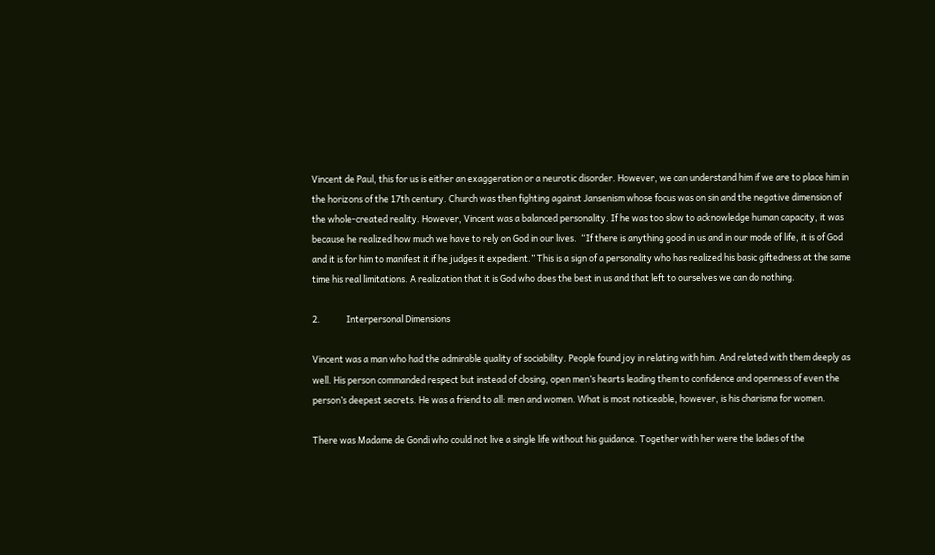Vincent de Paul, this for us is either an exaggeration or a neurotic disorder. However, we can understand him if we are to place him in the horizons of the 17th century. Church was then fighting against Jansenism whose focus was on sin and the negative dimension of the whole-created reality. However, Vincent was a balanced personality. If he was too slow to acknowledge human capacity, it was because he realized how much we have to rely on God in our lives.  “If there is anything good in us and in our mode of life, it is of God and it is for him to manifest it if he judges it expedient.” This is a sign of a personality who has realized his basic giftedness at the same time his real limitations. A realization that it is God who does the best in us and that left to ourselves we can do nothing.

2.             Interpersonal Dimensions

Vincent was a man who had the admirable quality of sociability. People found joy in relating with him. And related with them deeply as well. His person commanded respect but instead of closing, open men’s hearts leading them to confidence and openness of even the person’s deepest secrets. He was a friend to all: men and women. What is most noticeable, however, is his charisma for women.

There was Madame de Gondi who could not live a single life without his guidance. Together with her were the ladies of the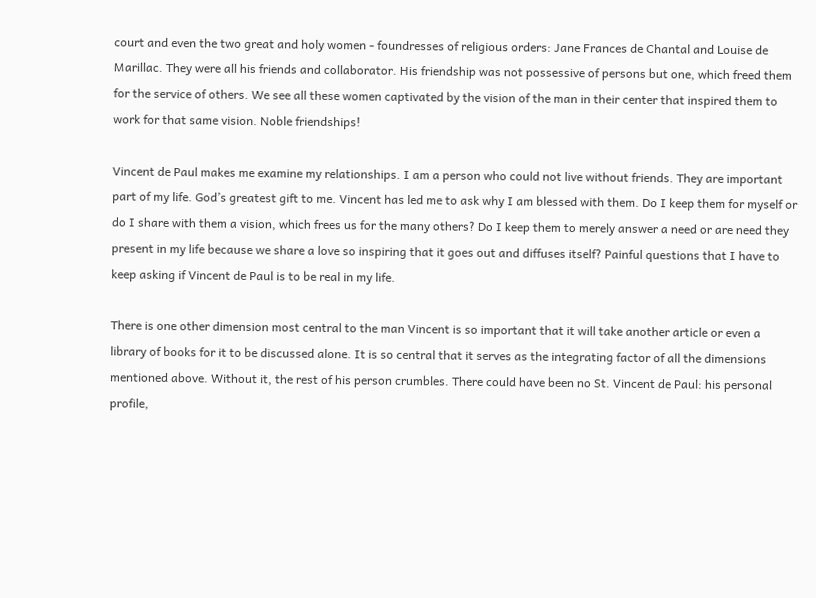court and even the two great and holy women - foundresses of religious orders: Jane Frances de Chantal and Louise de Marillac. They were all his friends and collaborator. His friendship was not possessive of persons but one, which freed them for the service of others. We see all these women captivated by the vision of the man in their center that inspired them to work for that same vision. Noble friendships!

Vincent de Paul makes me examine my relationships. I am a person who could not live without friends. They are important part of my life. God’s greatest gift to me. Vincent has led me to ask why I am blessed with them. Do I keep them for myself or do I share with them a vision, which frees us for the many others? Do I keep them to merely answer a need or are need they present in my life because we share a love so inspiring that it goes out and diffuses itself? Painful questions that I have to keep asking if Vincent de Paul is to be real in my life.

There is one other dimension most central to the man Vincent is so important that it will take another article or even a library of books for it to be discussed alone. It is so central that it serves as the integrating factor of all the dimensions mentioned above. Without it, the rest of his person crumbles. There could have been no St. Vincent de Paul: his personal profile,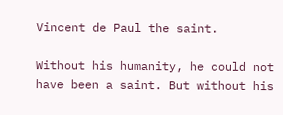Vincent de Paul the saint.

Without his humanity, he could not have been a saint. But without his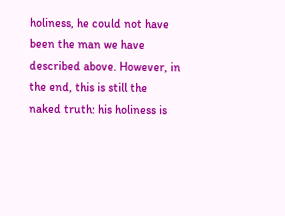holiness, he could not have been the man we have described above. However, in the end, this is still the naked truth: his holiness is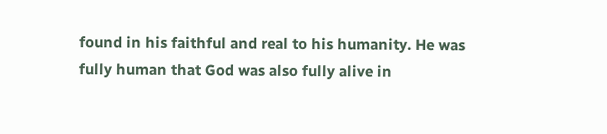found in his faithful and real to his humanity. He was fully human that God was also fully alive in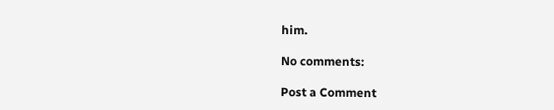him.

No comments:

Post a Comment